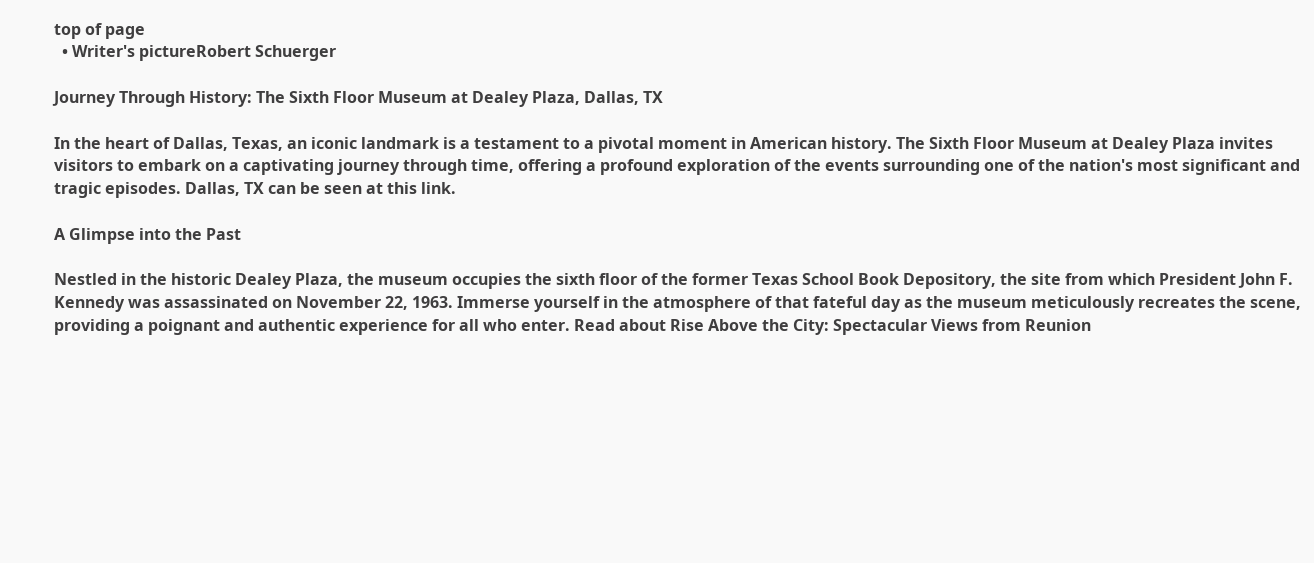top of page
  • Writer's pictureRobert Schuerger

Journey Through History: The Sixth Floor Museum at Dealey Plaza, Dallas, TX

In the heart of Dallas, Texas, an iconic landmark is a testament to a pivotal moment in American history. The Sixth Floor Museum at Dealey Plaza invites visitors to embark on a captivating journey through time, offering a profound exploration of the events surrounding one of the nation's most significant and tragic episodes. Dallas, TX can be seen at this link.

A Glimpse into the Past

Nestled in the historic Dealey Plaza, the museum occupies the sixth floor of the former Texas School Book Depository, the site from which President John F. Kennedy was assassinated on November 22, 1963. Immerse yourself in the atmosphere of that fateful day as the museum meticulously recreates the scene, providing a poignant and authentic experience for all who enter. Read about Rise Above the City: Spectacular Views from Reunion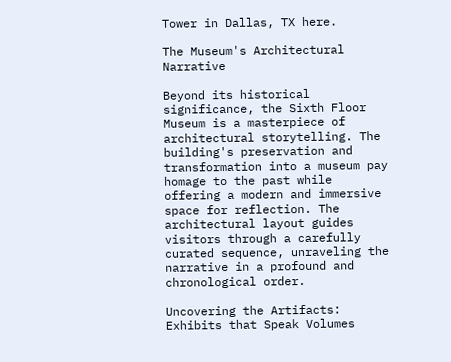Tower in Dallas, TX here.

The Museum's Architectural Narrative

Beyond its historical significance, the Sixth Floor Museum is a masterpiece of architectural storytelling. The building's preservation and transformation into a museum pay homage to the past while offering a modern and immersive space for reflection. The architectural layout guides visitors through a carefully curated sequence, unraveling the narrative in a profound and chronological order.

Uncovering the Artifacts: Exhibits that Speak Volumes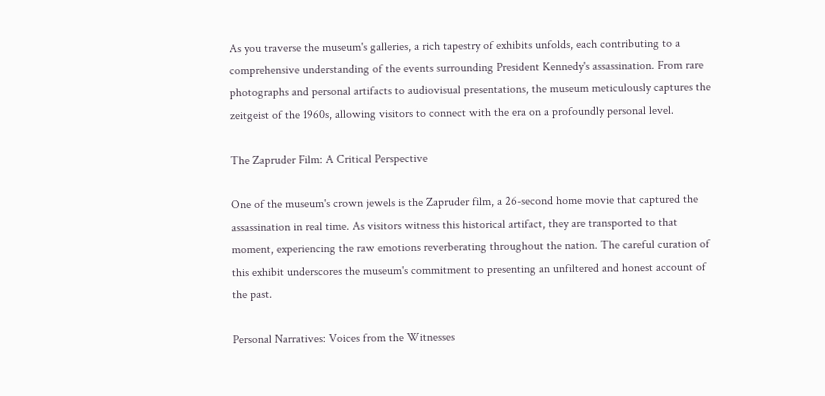As you traverse the museum's galleries, a rich tapestry of exhibits unfolds, each contributing to a comprehensive understanding of the events surrounding President Kennedy's assassination. From rare photographs and personal artifacts to audiovisual presentations, the museum meticulously captures the zeitgeist of the 1960s, allowing visitors to connect with the era on a profoundly personal level.

The Zapruder Film: A Critical Perspective

One of the museum's crown jewels is the Zapruder film, a 26-second home movie that captured the assassination in real time. As visitors witness this historical artifact, they are transported to that moment, experiencing the raw emotions reverberating throughout the nation. The careful curation of this exhibit underscores the museum's commitment to presenting an unfiltered and honest account of the past.

Personal Narratives: Voices from the Witnesses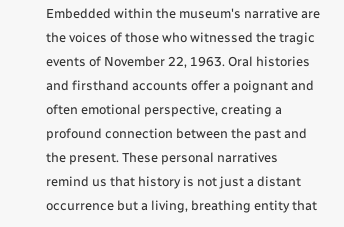Embedded within the museum's narrative are the voices of those who witnessed the tragic events of November 22, 1963. Oral histories and firsthand accounts offer a poignant and often emotional perspective, creating a profound connection between the past and the present. These personal narratives remind us that history is not just a distant occurrence but a living, breathing entity that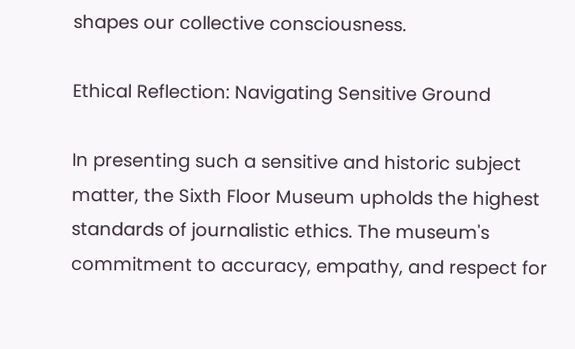shapes our collective consciousness.

Ethical Reflection: Navigating Sensitive Ground

In presenting such a sensitive and historic subject matter, the Sixth Floor Museum upholds the highest standards of journalistic ethics. The museum's commitment to accuracy, empathy, and respect for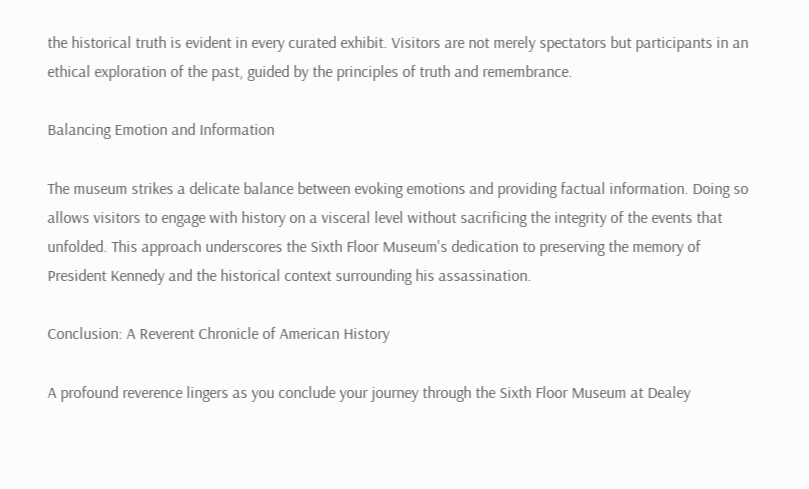the historical truth is evident in every curated exhibit. Visitors are not merely spectators but participants in an ethical exploration of the past, guided by the principles of truth and remembrance.

Balancing Emotion and Information

The museum strikes a delicate balance between evoking emotions and providing factual information. Doing so allows visitors to engage with history on a visceral level without sacrificing the integrity of the events that unfolded. This approach underscores the Sixth Floor Museum's dedication to preserving the memory of President Kennedy and the historical context surrounding his assassination.

Conclusion: A Reverent Chronicle of American History

A profound reverence lingers as you conclude your journey through the Sixth Floor Museum at Dealey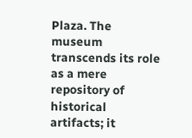Plaza. The museum transcends its role as a mere repository of historical artifacts; it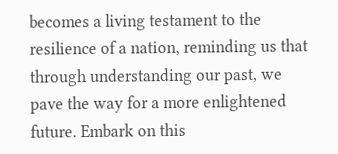becomes a living testament to the resilience of a nation, reminding us that through understanding our past, we pave the way for a more enlightened future. Embark on this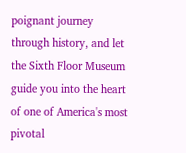poignant journey through history, and let the Sixth Floor Museum guide you into the heart of one of America's most pivotal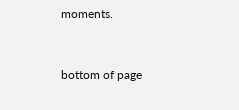moments.


bottom of page